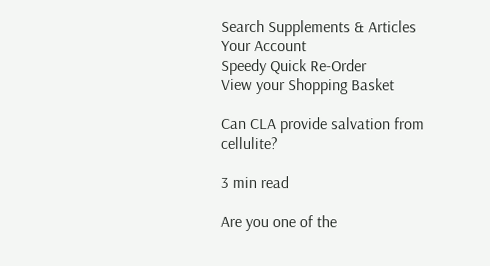Search Supplements & Articles
Your Account
Speedy Quick Re-Order
View your Shopping Basket

Can CLA provide salvation from cellulite?

3 min read

Are you one of the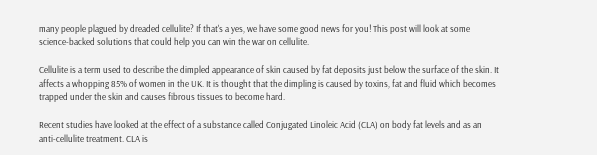many people plagued by dreaded cellulite? If that's a yes, we have some good news for you! This post will look at some science-backed solutions that could help you can win the war on cellulite.

Cellulite is a term used to describe the dimpled appearance of skin caused by fat deposits just below the surface of the skin. It affects a whopping 85% of women in the UK. It is thought that the dimpling is caused by toxins, fat and fluid which becomes trapped under the skin and causes fibrous tissues to become hard.

Recent studies have looked at the effect of a substance called Conjugated Linoleic Acid (CLA) on body fat levels and as an anti-cellulite treatment. CLA is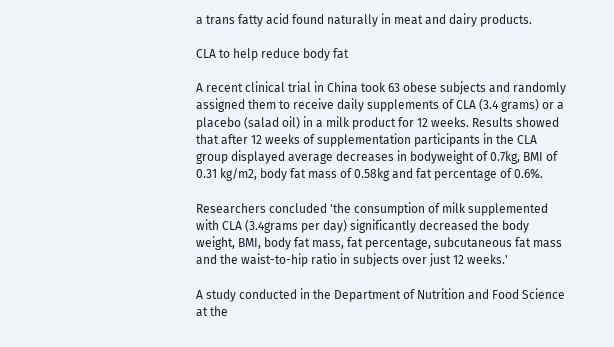a trans fatty acid found naturally in meat and dairy products.

CLA to help reduce body fat

A recent clinical trial in China took 63 obese subjects and randomly assigned them to receive daily supplements of CLA (3.4 grams) or a placebo (salad oil) in a milk product for 12 weeks. Results showed that after 12 weeks of supplementation participants in the CLA group displayed average decreases in bodyweight of 0.7kg, BMI of 0.31 kg/m2, body fat mass of 0.58kg and fat percentage of 0.6%.

Researchers concluded 'the consumption of milk supplemented with CLA (3.4grams per day) significantly decreased the body weight, BMI, body fat mass, fat percentage, subcutaneous fat mass and the waist-to-hip ratio in subjects over just 12 weeks.'

A study conducted in the Department of Nutrition and Food Science at the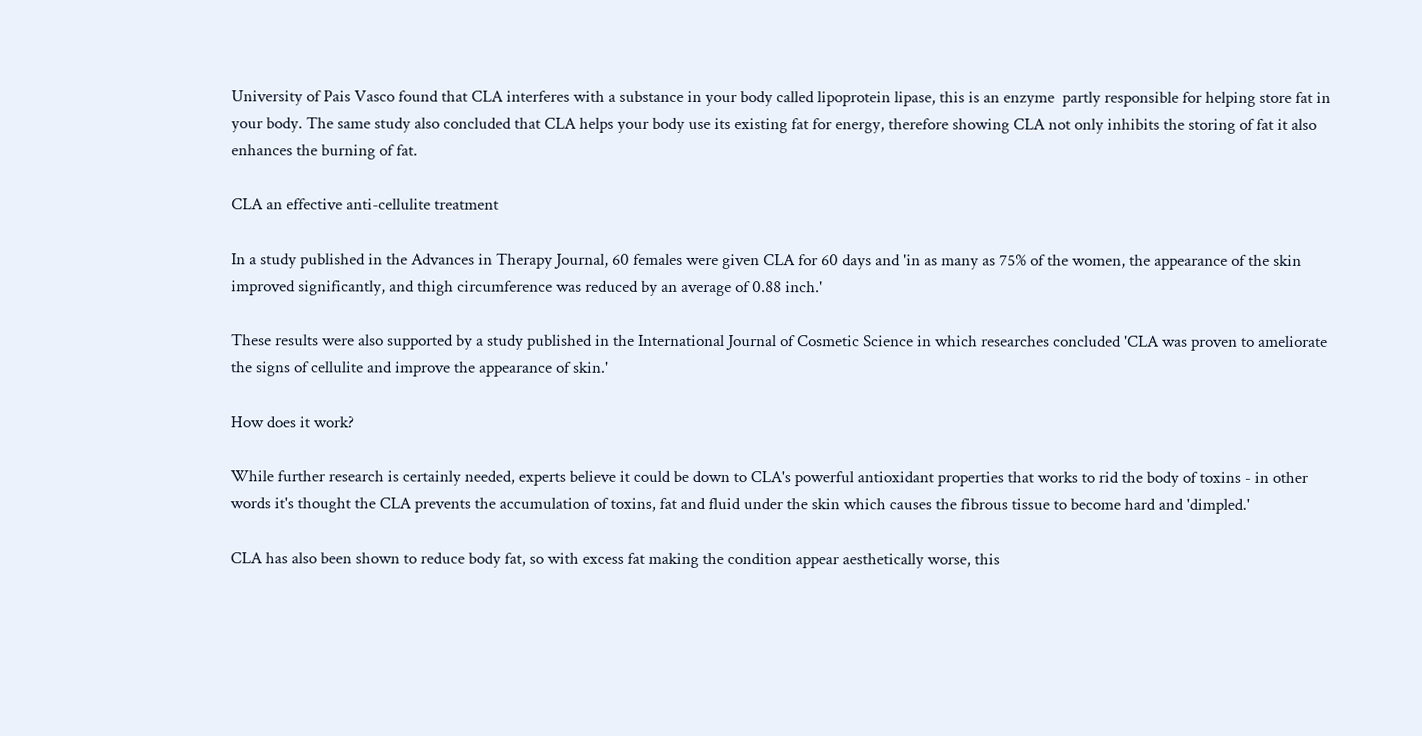University of Pais Vasco found that CLA interferes with a substance in your body called lipoprotein lipase, this is an enzyme  partly responsible for helping store fat in your body. The same study also concluded that CLA helps your body use its existing fat for energy, therefore showing CLA not only inhibits the storing of fat it also enhances the burning of fat.

CLA an effective anti-cellulite treatment

In a study published in the Advances in Therapy Journal, 60 females were given CLA for 60 days and 'in as many as 75% of the women, the appearance of the skin improved significantly, and thigh circumference was reduced by an average of 0.88 inch.'

These results were also supported by a study published in the International Journal of Cosmetic Science in which researches concluded 'CLA was proven to ameliorate the signs of cellulite and improve the appearance of skin.'

How does it work?

While further research is certainly needed, experts believe it could be down to CLA's powerful antioxidant properties that works to rid the body of toxins - in other words it's thought the CLA prevents the accumulation of toxins, fat and fluid under the skin which causes the fibrous tissue to become hard and 'dimpled.'

CLA has also been shown to reduce body fat, so with excess fat making the condition appear aesthetically worse, this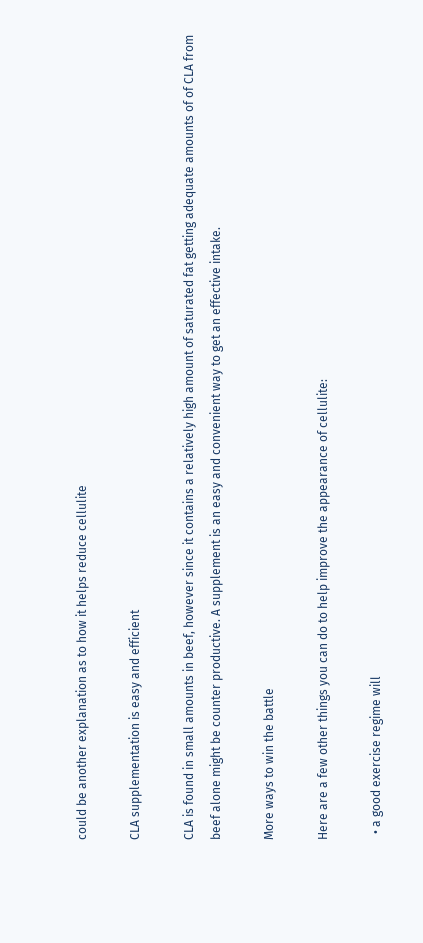could be another explanation as to how it helps reduce cellulite

CLA supplementation is easy and efficient

CLA is found in small amounts in beef, however since it contains a relatively high amount of saturated fat getting adequate amounts of of CLA from beef alone might be counter productive. A supplement is an easy and convenient way to get an effective intake.

More ways to win the battle

Here are a few other things you can do to help improve the appearance of cellulite:

  • a good exercise regime will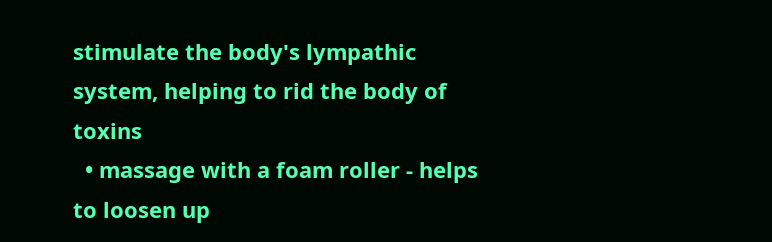stimulate the body's lympathic system, helping to rid the body of toxins
  • massage with a foam roller - helps to loosen up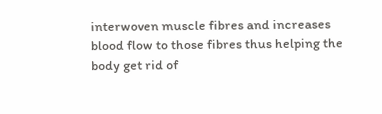interwoven muscle fibres and increases blood flow to those fibres thus helping the body get rid of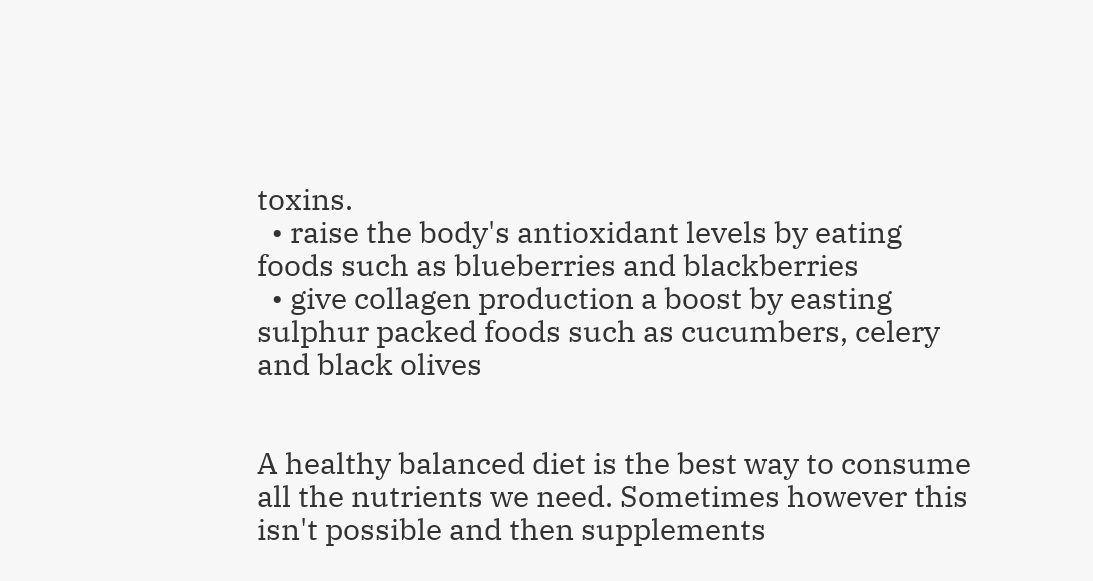toxins.
  • raise the body's antioxidant levels by eating foods such as blueberries and blackberries
  • give collagen production a boost by easting sulphur packed foods such as cucumbers, celery and black olives


A healthy balanced diet is the best way to consume all the nutrients we need. Sometimes however this isn't possible and then supplements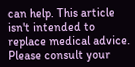can help. This article isn't intended to replace medical advice. Please consult your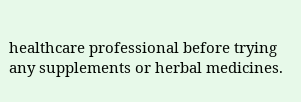healthcare professional before trying any supplements or herbal medicines.